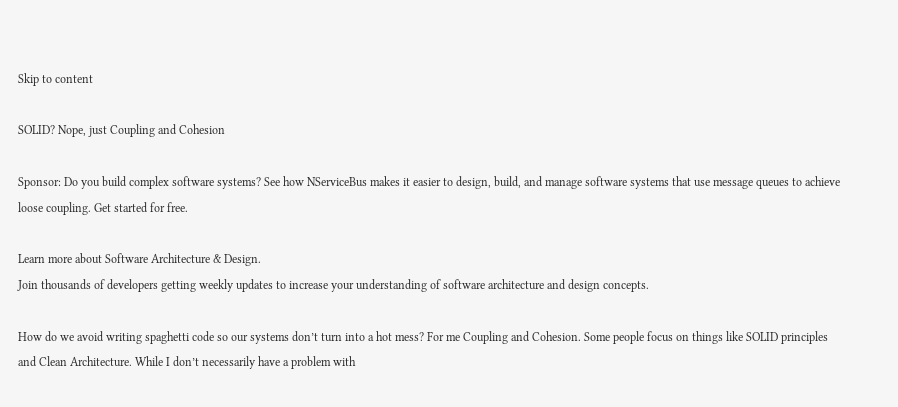Skip to content

SOLID? Nope, just Coupling and Cohesion

Sponsor: Do you build complex software systems? See how NServiceBus makes it easier to design, build, and manage software systems that use message queues to achieve loose coupling. Get started for free.

Learn more about Software Architecture & Design.
Join thousands of developers getting weekly updates to increase your understanding of software architecture and design concepts.

How do we avoid writing spaghetti code so our systems don’t turn into a hot mess? For me Coupling and Cohesion. Some people focus on things like SOLID principles and Clean Architecture. While I don’t necessarily have a problem with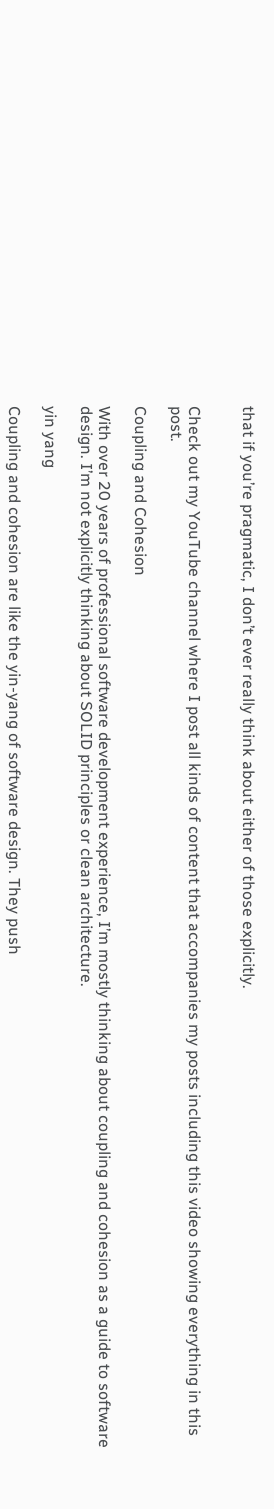that if you’re pragmatic, I don’t ever really think about either of those explicitly.


Check out my YouTube channel where I post all kinds of content that accompanies my posts including this video showing everything in this post.

Coupling and Cohesion

With over 20 years of professional software development experience, I’m mostly thinking about coupling and cohesion as a guide to software design. I’m not explicitly thinking about SOLID principles or clean architecture.

yin yang

Coupling and cohesion are like the yin-yang of software design. They push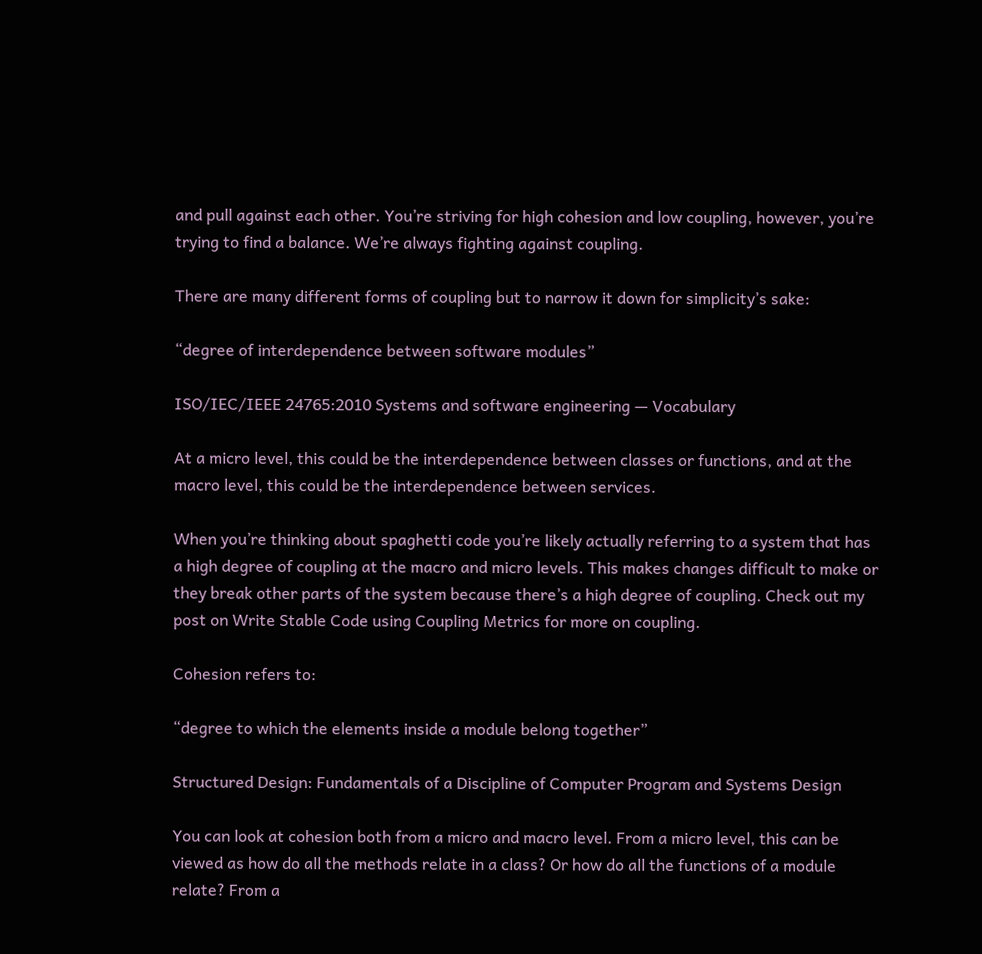and pull against each other. You’re striving for high cohesion and low coupling, however, you’re trying to find a balance. We’re always fighting against coupling.

There are many different forms of coupling but to narrow it down for simplicity’s sake:

“degree of interdependence between software modules”

ISO/IEC/IEEE 24765:2010 Systems and software engineering — Vocabulary

At a micro level, this could be the interdependence between classes or functions, and at the macro level, this could be the interdependence between services.

When you’re thinking about spaghetti code you’re likely actually referring to a system that has a high degree of coupling at the macro and micro levels. This makes changes difficult to make or they break other parts of the system because there’s a high degree of coupling. Check out my post on Write Stable Code using Coupling Metrics for more on coupling.

Cohesion refers to:

“degree to which the elements inside a module belong together”

Structured Design: Fundamentals of a Discipline of Computer Program and Systems Design

You can look at cohesion both from a micro and macro level. From a micro level, this can be viewed as how do all the methods relate in a class? Or how do all the functions of a module relate? From a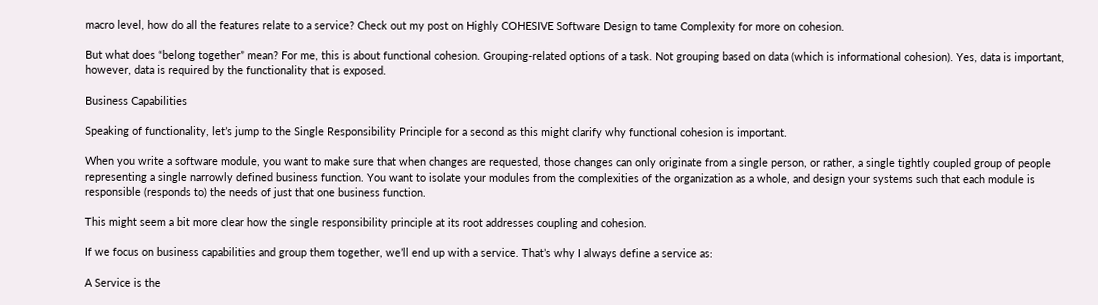macro level, how do all the features relate to a service? Check out my post on Highly COHESIVE Software Design to tame Complexity for more on cohesion.

But what does “belong together” mean? For me, this is about functional cohesion. Grouping-related options of a task. Not grouping based on data (which is informational cohesion). Yes, data is important, however, data is required by the functionality that is exposed.

Business Capabilities

Speaking of functionality, let’s jump to the Single Responsibility Principle for a second as this might clarify why functional cohesion is important.

When you write a software module, you want to make sure that when changes are requested, those changes can only originate from a single person, or rather, a single tightly coupled group of people representing a single narrowly defined business function. You want to isolate your modules from the complexities of the organization as a whole, and design your systems such that each module is responsible (responds to) the needs of just that one business function.

This might seem a bit more clear how the single responsibility principle at its root addresses coupling and cohesion.

If we focus on business capabilities and group them together, we’ll end up with a service. That’s why I always define a service as:

A Service is the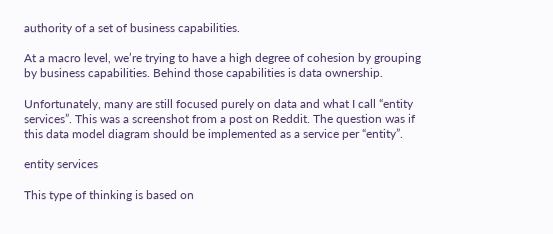authority of a set of business capabilities.

At a macro level, we’re trying to have a high degree of cohesion by grouping by business capabilities. Behind those capabilities is data ownership.

Unfortunately, many are still focused purely on data and what I call “entity services”. This was a screenshot from a post on Reddit. The question was if this data model diagram should be implemented as a service per “entity”.

entity services

This type of thinking is based on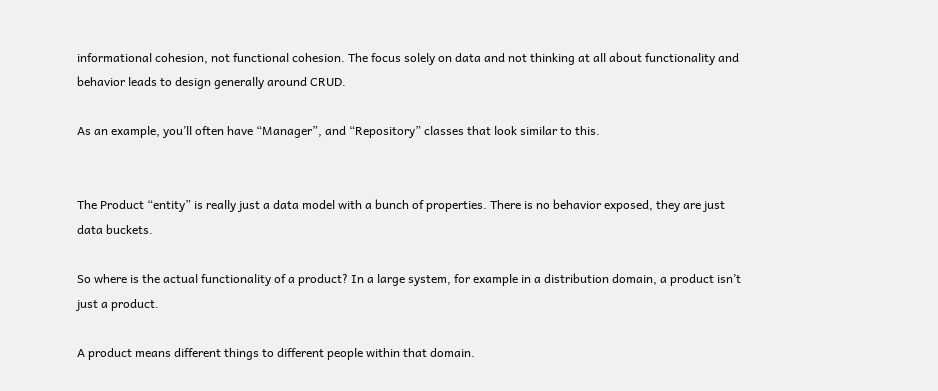informational cohesion, not functional cohesion. The focus solely on data and not thinking at all about functionality and behavior leads to design generally around CRUD.

As an example, you’ll often have “Manager”, and “Repository” classes that look similar to this.


The Product “entity” is really just a data model with a bunch of properties. There is no behavior exposed, they are just data buckets.

So where is the actual functionality of a product? In a large system, for example in a distribution domain, a product isn’t just a product.

A product means different things to different people within that domain.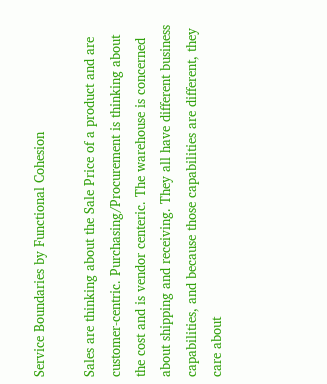Service Boundaries by Functional Cohesion

Sales are thinking about the Sale Price of a product and are customer-centric. Purchasing/Procurement is thinking about the cost and is vendor centeric. The warehouse is concerned about shipping and receiving. They all have different business capabilities, and because those capabilities are different, they care about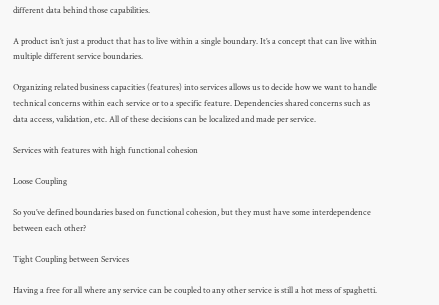different data behind those capabilities.

A product isn’t just a product that has to live within a single boundary. It’s a concept that can live within multiple different service boundaries.

Organizing related business capacities (features) into services allows us to decide how we want to handle technical concerns within each service or to a specific feature. Dependencies shared concerns such as data access, validation, etc. All of these decisions can be localized and made per service.

Services with features with high functional cohesion

Loose Coupling

So you’ve defined boundaries based on functional cohesion, but they must have some interdependence between each other?

Tight Coupling between Services

Having a free for all where any service can be coupled to any other service is still a hot mess of spaghetti.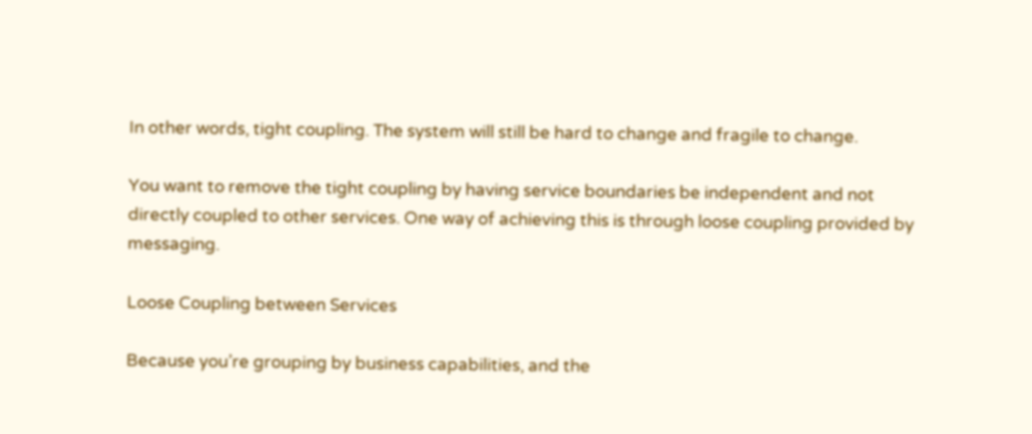In other words, tight coupling. The system will still be hard to change and fragile to change.

You want to remove the tight coupling by having service boundaries be independent and not directly coupled to other services. One way of achieving this is through loose coupling provided by messaging.

Loose Coupling between Services

Because you’re grouping by business capabilities, and the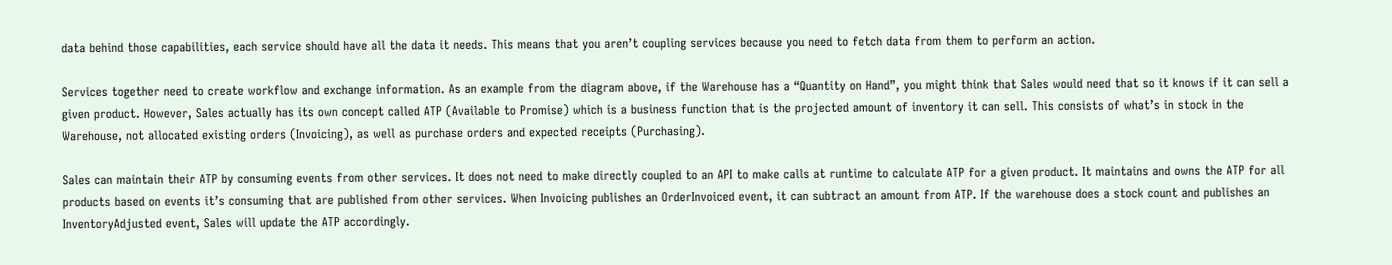data behind those capabilities, each service should have all the data it needs. This means that you aren’t coupling services because you need to fetch data from them to perform an action.

Services together need to create workflow and exchange information. As an example from the diagram above, if the Warehouse has a “Quantity on Hand”, you might think that Sales would need that so it knows if it can sell a given product. However, Sales actually has its own concept called ATP (Available to Promise) which is a business function that is the projected amount of inventory it can sell. This consists of what’s in stock in the Warehouse, not allocated existing orders (Invoicing), as well as purchase orders and expected receipts (Purchasing).

Sales can maintain their ATP by consuming events from other services. It does not need to make directly coupled to an API to make calls at runtime to calculate ATP for a given product. It maintains and owns the ATP for all products based on events it’s consuming that are published from other services. When Invoicing publishes an OrderInvoiced event, it can subtract an amount from ATP. If the warehouse does a stock count and publishes an InventoryAdjusted event, Sales will update the ATP accordingly.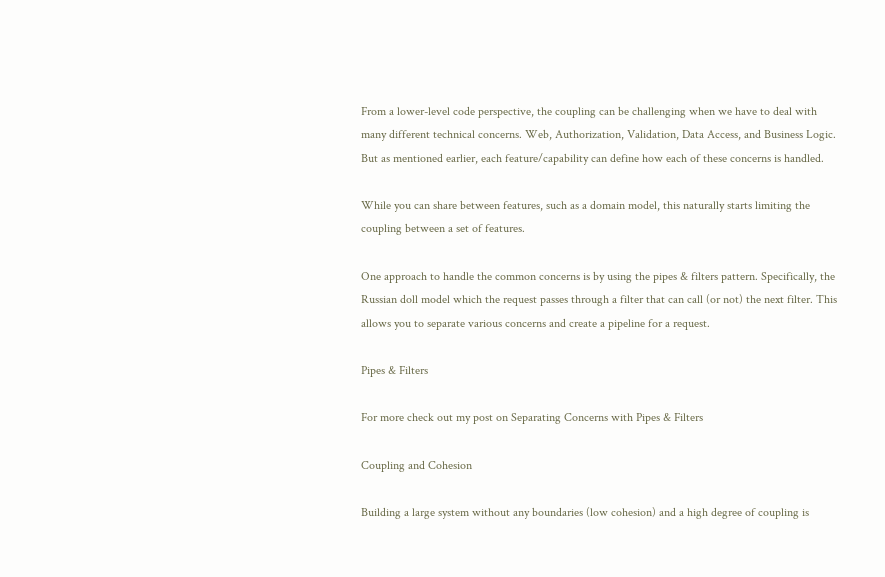From a lower-level code perspective, the coupling can be challenging when we have to deal with many different technical concerns. Web, Authorization, Validation, Data Access, and Business Logic. But as mentioned earlier, each feature/capability can define how each of these concerns is handled.

While you can share between features, such as a domain model, this naturally starts limiting the coupling between a set of features.

One approach to handle the common concerns is by using the pipes & filters pattern. Specifically, the Russian doll model which the request passes through a filter that can call (or not) the next filter. This allows you to separate various concerns and create a pipeline for a request.

Pipes & Filters

For more check out my post on Separating Concerns with Pipes & Filters

Coupling and Cohesion

Building a large system without any boundaries (low cohesion) and a high degree of coupling is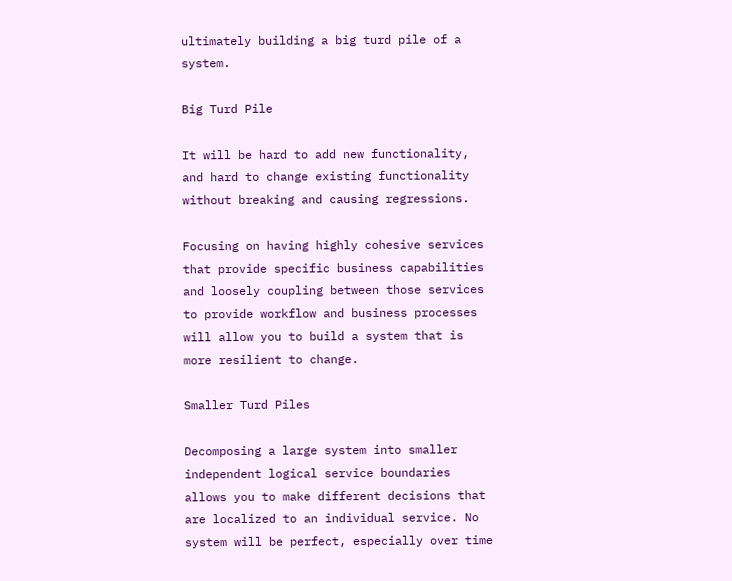ultimately building a big turd pile of a system.

Big Turd Pile

It will be hard to add new functionality, and hard to change existing functionality without breaking and causing regressions.

Focusing on having highly cohesive services that provide specific business capabilities and loosely coupling between those services to provide workflow and business processes will allow you to build a system that is more resilient to change.

Smaller Turd Piles

Decomposing a large system into smaller independent logical service boundaries allows you to make different decisions that are localized to an individual service. No system will be perfect, especially over time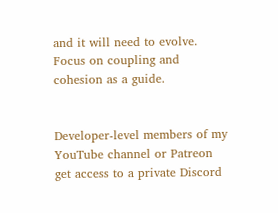and it will need to evolve. Focus on coupling and cohesion as a guide.


Developer-level members of my YouTube channel or Patreon get access to a private Discord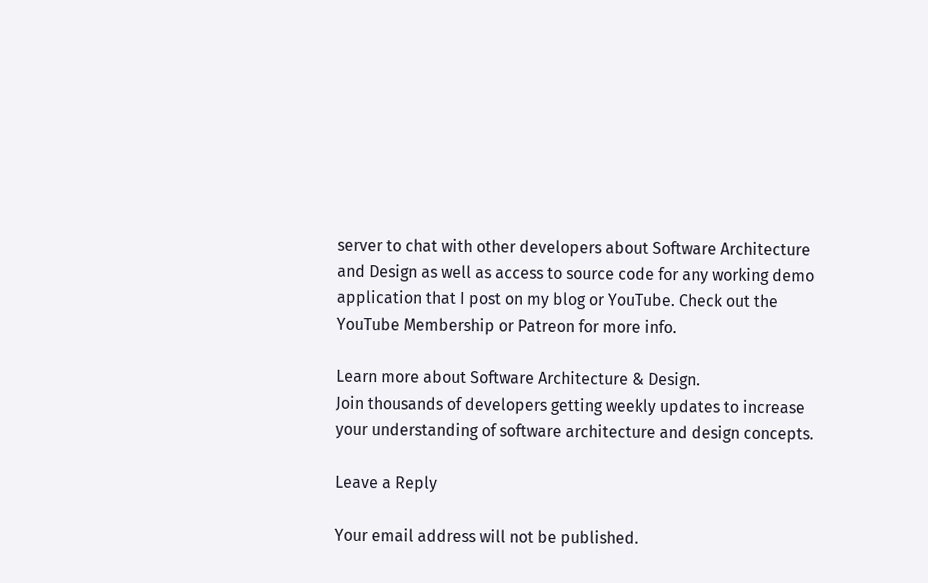server to chat with other developers about Software Architecture and Design as well as access to source code for any working demo application that I post on my blog or YouTube. Check out the YouTube Membership or Patreon for more info.

Learn more about Software Architecture & Design.
Join thousands of developers getting weekly updates to increase your understanding of software architecture and design concepts.

Leave a Reply

Your email address will not be published.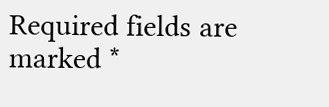Required fields are marked *